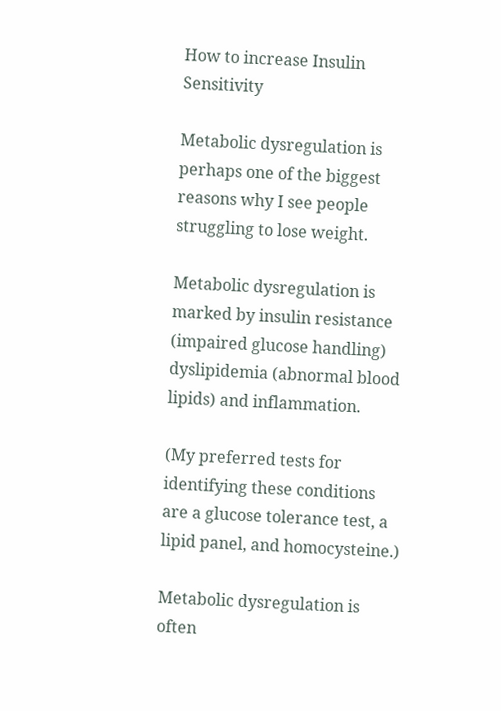How to increase Insulin Sensitivity

Metabolic dysregulation is perhaps one of the biggest reasons why I see people struggling to lose weight.

Metabolic dysregulation is marked by insulin resistance (impaired glucose handling) dyslipidemia (abnormal blood lipids) and inflammation.

(My preferred tests for identifying these conditions are a glucose tolerance test, a lipid panel, and homocysteine.)

Metabolic dysregulation is often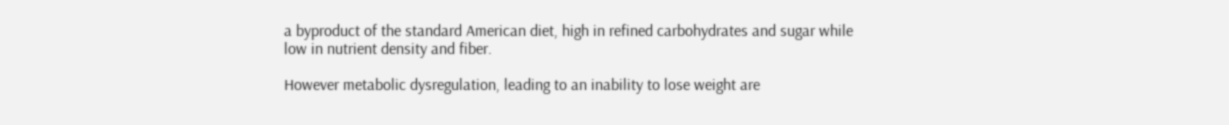a byproduct of the standard American diet, high in refined carbohydrates and sugar while low in nutrient density and fiber.

However metabolic dysregulation, leading to an inability to lose weight are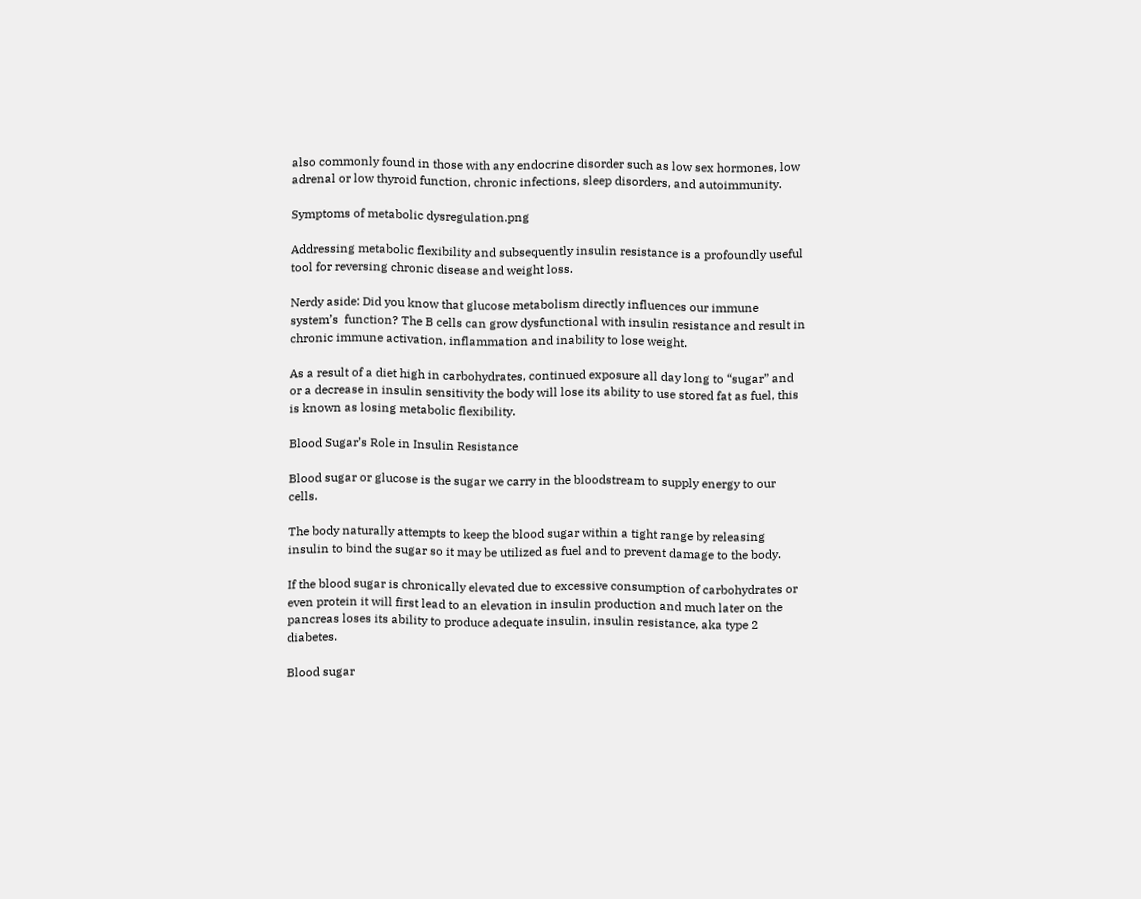also commonly found in those with any endocrine disorder such as low sex hormones, low adrenal or low thyroid function, chronic infections, sleep disorders, and autoimmunity.

Symptoms of metabolic dysregulation.png

Addressing metabolic flexibility and subsequently insulin resistance is a profoundly useful tool for reversing chronic disease and weight loss.

Nerdy aside: Did you know that glucose metabolism directly influences our immune system’s  function? The B cells can grow dysfunctional with insulin resistance and result in chronic immune activation, inflammation and inability to lose weight.

As a result of a diet high in carbohydrates, continued exposure all day long to “sugar” and or a decrease in insulin sensitivity the body will lose its ability to use stored fat as fuel, this is known as losing metabolic flexibility.

Blood Sugar’s Role in Insulin Resistance

Blood sugar or glucose is the sugar we carry in the bloodstream to supply energy to our cells.

The body naturally attempts to keep the blood sugar within a tight range by releasing insulin to bind the sugar so it may be utilized as fuel and to prevent damage to the body.

If the blood sugar is chronically elevated due to excessive consumption of carbohydrates or even protein it will first lead to an elevation in insulin production and much later on the pancreas loses its ability to produce adequate insulin, insulin resistance, aka type 2 diabetes.

Blood sugar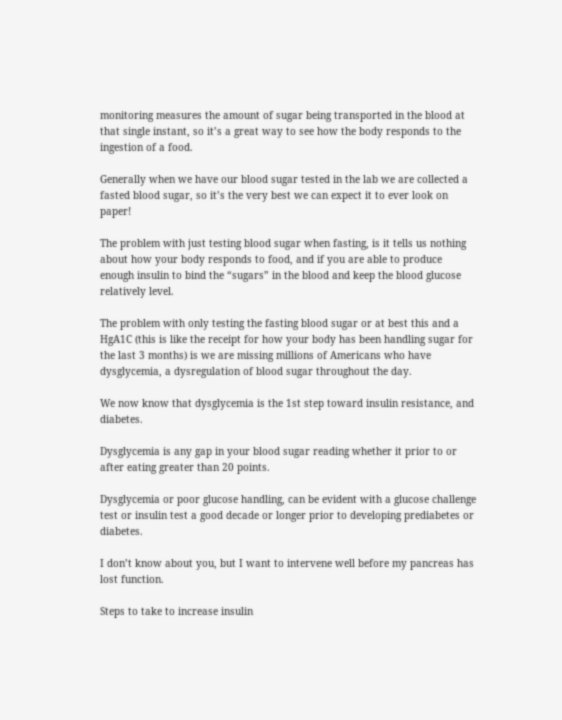monitoring measures the amount of sugar being transported in the blood at that single instant, so it’s a great way to see how the body responds to the ingestion of a food.

Generally when we have our blood sugar tested in the lab we are collected a fasted blood sugar, so it’s the very best we can expect it to ever look on paper!

The problem with just testing blood sugar when fasting, is it tells us nothing about how your body responds to food, and if you are able to produce enough insulin to bind the “sugars” in the blood and keep the blood glucose relatively level.

The problem with only testing the fasting blood sugar or at best this and a HgA1C (this is like the receipt for how your body has been handling sugar for the last 3 months) is we are missing millions of Americans who have dysglycemia, a dysregulation of blood sugar throughout the day.

We now know that dysglycemia is the 1st step toward insulin resistance, and diabetes.

Dysglycemia is any gap in your blood sugar reading whether it prior to or after eating greater than 20 points.

Dysglycemia or poor glucose handling, can be evident with a glucose challenge test or insulin test a good decade or longer prior to developing prediabetes or diabetes.

I don’t know about you, but I want to intervene well before my pancreas has lost function.

Steps to take to increase insulin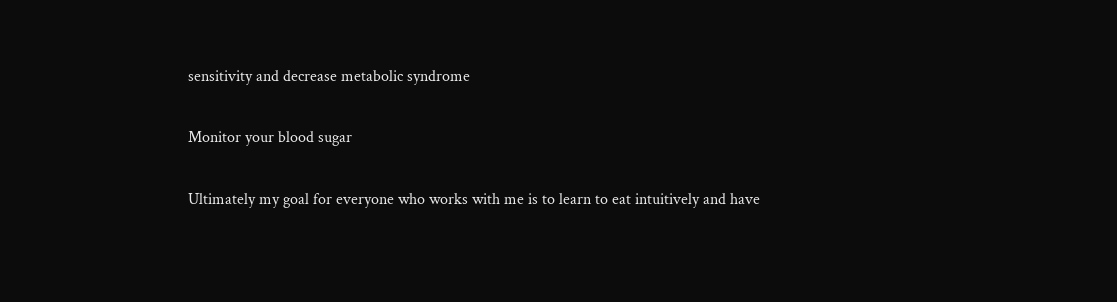sensitivity and decrease metabolic syndrome

Monitor your blood sugar

Ultimately my goal for everyone who works with me is to learn to eat intuitively and have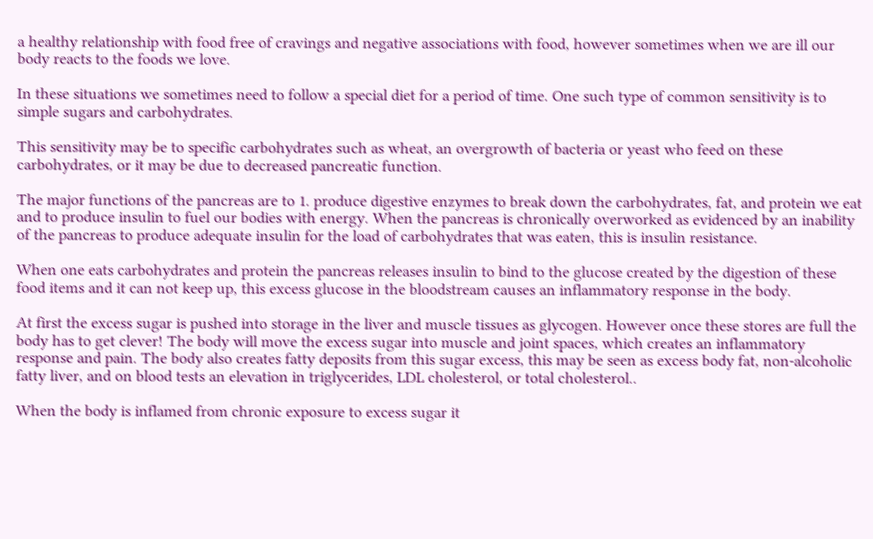a healthy relationship with food free of cravings and negative associations with food, however sometimes when we are ill our body reacts to the foods we love.

In these situations we sometimes need to follow a special diet for a period of time. One such type of common sensitivity is to simple sugars and carbohydrates.

This sensitivity may be to specific carbohydrates such as wheat, an overgrowth of bacteria or yeast who feed on these carbohydrates, or it may be due to decreased pancreatic function.

The major functions of the pancreas are to 1. produce digestive enzymes to break down the carbohydrates, fat, and protein we eat and to produce insulin to fuel our bodies with energy. When the pancreas is chronically overworked as evidenced by an inability of the pancreas to produce adequate insulin for the load of carbohydrates that was eaten, this is insulin resistance.

When one eats carbohydrates and protein the pancreas releases insulin to bind to the glucose created by the digestion of these food items and it can not keep up, this excess glucose in the bloodstream causes an inflammatory response in the body.

At first the excess sugar is pushed into storage in the liver and muscle tissues as glycogen. However once these stores are full the body has to get clever! The body will move the excess sugar into muscle and joint spaces, which creates an inflammatory response and pain. The body also creates fatty deposits from this sugar excess, this may be seen as excess body fat, non-alcoholic fatty liver, and on blood tests an elevation in triglycerides, LDL cholesterol, or total cholesterol..

When the body is inflamed from chronic exposure to excess sugar it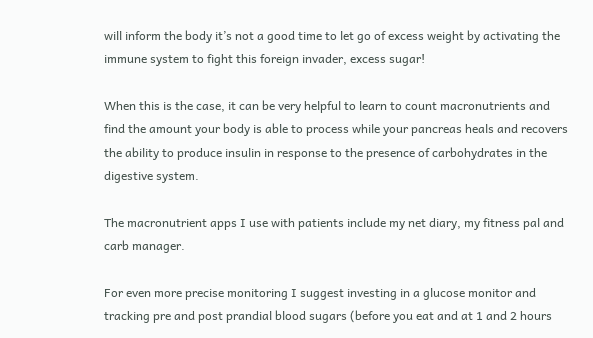will inform the body it’s not a good time to let go of excess weight by activating the immune system to fight this foreign invader, excess sugar!

When this is the case, it can be very helpful to learn to count macronutrients and find the amount your body is able to process while your pancreas heals and recovers the ability to produce insulin in response to the presence of carbohydrates in the digestive system.

The macronutrient apps I use with patients include my net diary, my fitness pal and carb manager.

For even more precise monitoring I suggest investing in a glucose monitor and tracking pre and post prandial blood sugars (before you eat and at 1 and 2 hours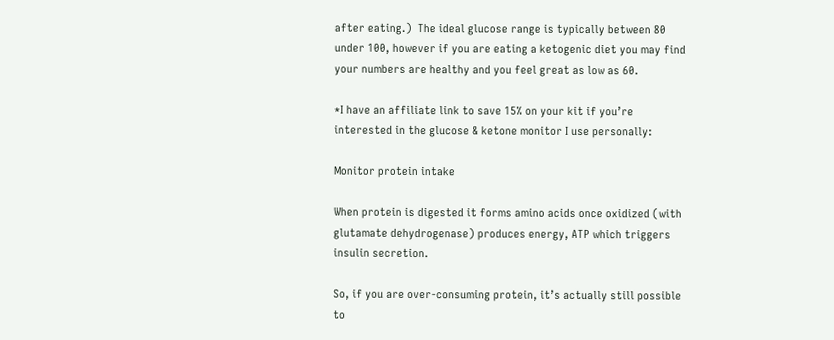after eating.)  The ideal glucose range is typically between 80 under 100, however if you are eating a ketogenic diet you may find your numbers are healthy and you feel great as low as 60.

*I have an affiliate link to save 15% on your kit if you’re interested in the glucose & ketone monitor I use personally:

Monitor protein intake

When protein is digested it forms amino acids once oxidized (with glutamate dehydrogenase) produces energy, ATP which triggers insulin secretion.

So, if you are over-consuming protein, it’s actually still possible to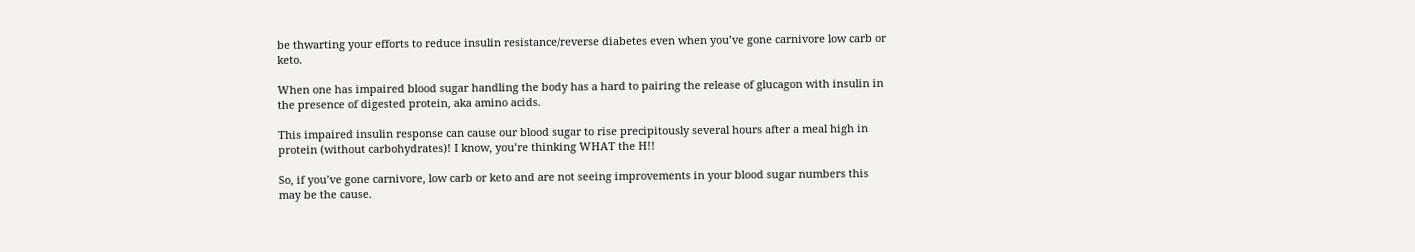be thwarting your efforts to reduce insulin resistance/reverse diabetes even when you’ve gone carnivore low carb or keto.

When one has impaired blood sugar handling the body has a hard to pairing the release of glucagon with insulin in the presence of digested protein, aka amino acids.

This impaired insulin response can cause our blood sugar to rise precipitously several hours after a meal high in protein (without carbohydrates)! I know, you’re thinking WHAT the H!!

So, if you’ve gone carnivore, low carb or keto and are not seeing improvements in your blood sugar numbers this may be the cause.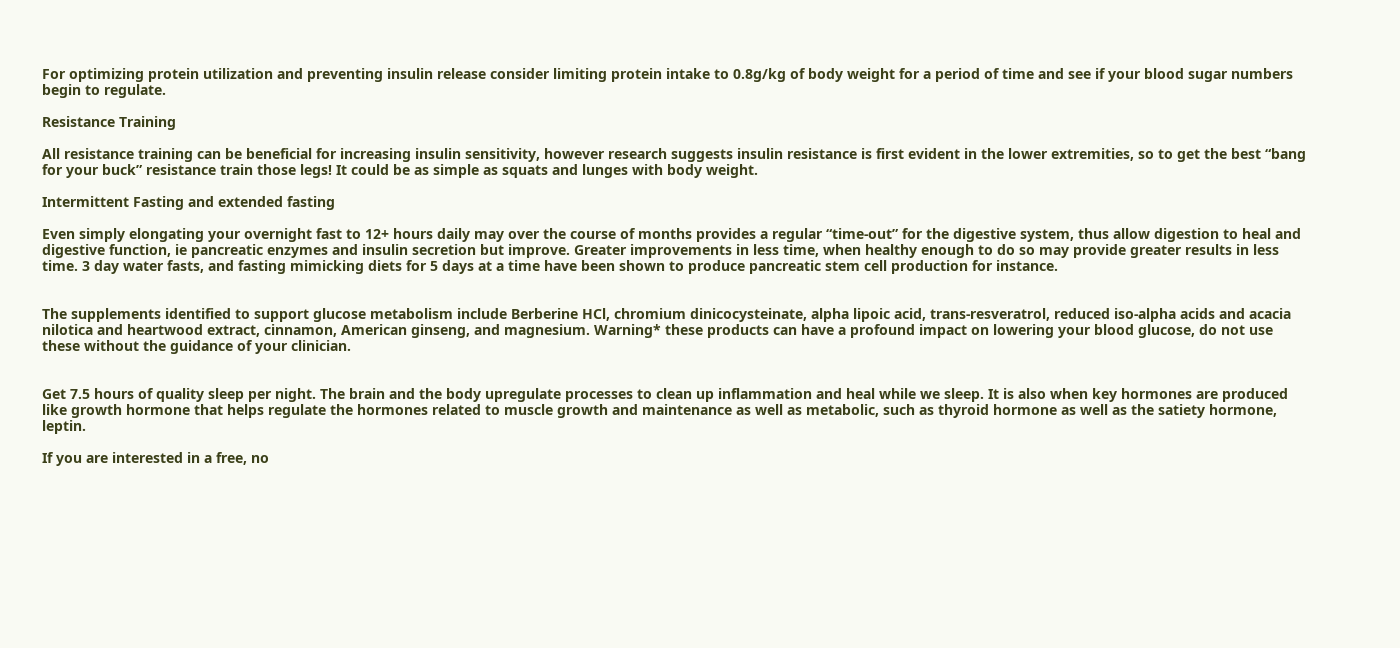For optimizing protein utilization and preventing insulin release consider limiting protein intake to 0.8g/kg of body weight for a period of time and see if your blood sugar numbers begin to regulate.

Resistance Training

All resistance training can be beneficial for increasing insulin sensitivity, however research suggests insulin resistance is first evident in the lower extremities, so to get the best “bang for your buck” resistance train those legs! It could be as simple as squats and lunges with body weight.

Intermittent Fasting and extended fasting

Even simply elongating your overnight fast to 12+ hours daily may over the course of months provides a regular “time-out” for the digestive system, thus allow digestion to heal and digestive function, ie pancreatic enzymes and insulin secretion but improve. Greater improvements in less time, when healthy enough to do so may provide greater results in less time. 3 day water fasts, and fasting mimicking diets for 5 days at a time have been shown to produce pancreatic stem cell production for instance.


The supplements identified to support glucose metabolism include Berberine HCl, chromium dinicocysteinate, alpha lipoic acid, trans-resveratrol, reduced iso-alpha acids and acacia nilotica and heartwood extract, cinnamon, American ginseng, and magnesium. Warning* these products can have a profound impact on lowering your blood glucose, do not use these without the guidance of your clinician.


Get 7.5 hours of quality sleep per night. The brain and the body upregulate processes to clean up inflammation and heal while we sleep. It is also when key hormones are produced like growth hormone that helps regulate the hormones related to muscle growth and maintenance as well as metabolic, such as thyroid hormone as well as the satiety hormone,  leptin.

If you are interested in a free, no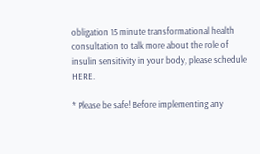obligation 15 minute transformational health consultation to talk more about the role of insulin sensitivity in your body, please schedule HERE.

* Please be safe! Before implementing any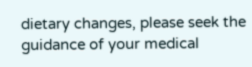dietary changes, please seek the guidance of your medical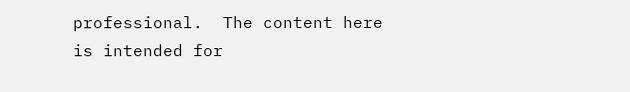professional.  The content here is intended for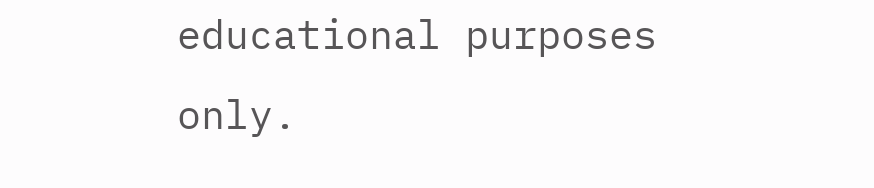educational purposes only.